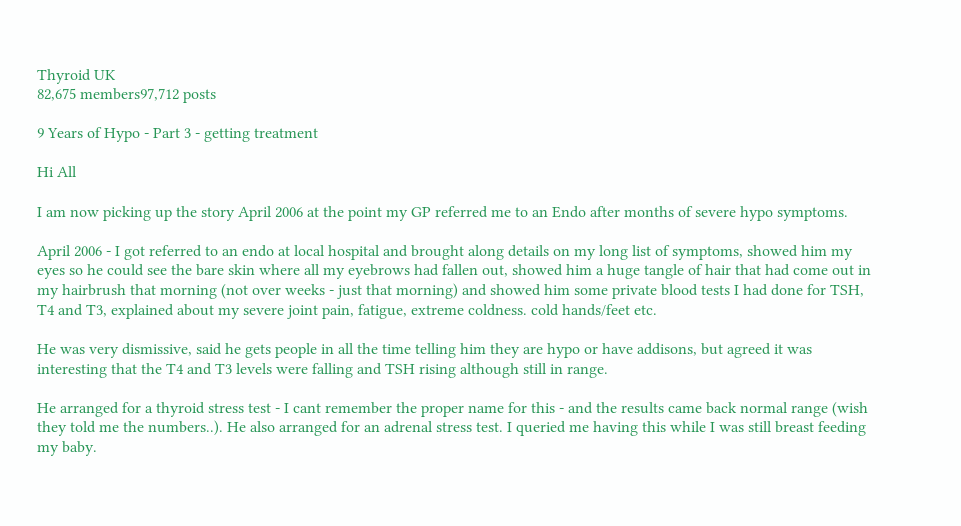Thyroid UK
82,675 members97,712 posts

9 Years of Hypo - Part 3 - getting treatment

Hi All

I am now picking up the story April 2006 at the point my GP referred me to an Endo after months of severe hypo symptoms.

April 2006 - I got referred to an endo at local hospital and brought along details on my long list of symptoms, showed him my eyes so he could see the bare skin where all my eyebrows had fallen out, showed him a huge tangle of hair that had come out in my hairbrush that morning (not over weeks - just that morning) and showed him some private blood tests I had done for TSH, T4 and T3, explained about my severe joint pain, fatigue, extreme coldness. cold hands/feet etc.

He was very dismissive, said he gets people in all the time telling him they are hypo or have addisons, but agreed it was interesting that the T4 and T3 levels were falling and TSH rising although still in range.

He arranged for a thyroid stress test - I cant remember the proper name for this - and the results came back normal range (wish they told me the numbers..). He also arranged for an adrenal stress test. I queried me having this while I was still breast feeding my baby.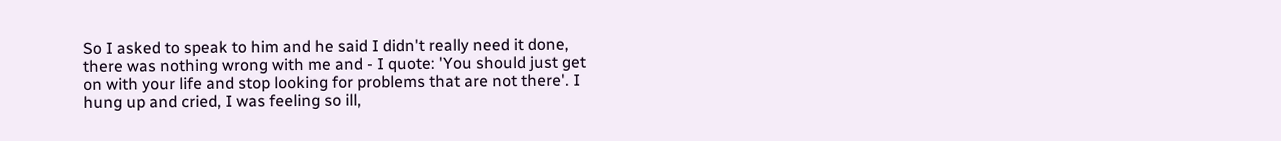So I asked to speak to him and he said I didn't really need it done, there was nothing wrong with me and - I quote: 'You should just get on with your life and stop looking for problems that are not there'. I hung up and cried, I was feeling so ill,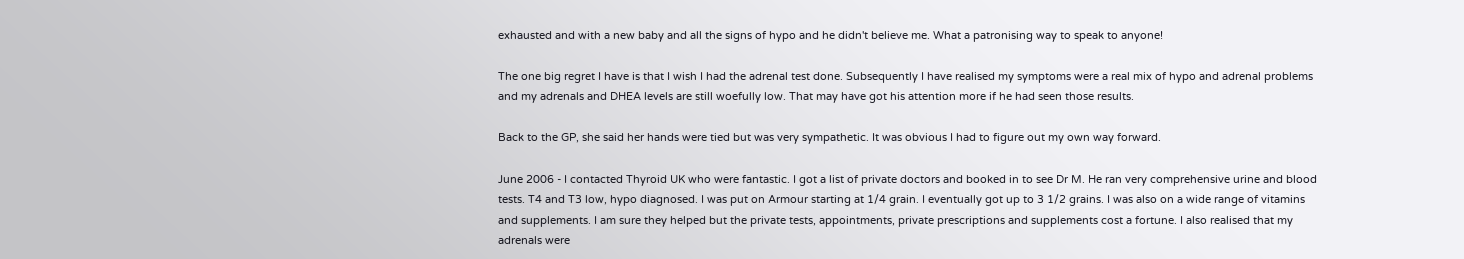exhausted and with a new baby and all the signs of hypo and he didn't believe me. What a patronising way to speak to anyone!

The one big regret I have is that I wish I had the adrenal test done. Subsequently I have realised my symptoms were a real mix of hypo and adrenal problems and my adrenals and DHEA levels are still woefully low. That may have got his attention more if he had seen those results.

Back to the GP, she said her hands were tied but was very sympathetic. It was obvious I had to figure out my own way forward.

June 2006 - I contacted Thyroid UK who were fantastic. I got a list of private doctors and booked in to see Dr M. He ran very comprehensive urine and blood tests. T4 and T3 low, hypo diagnosed. I was put on Armour starting at 1/4 grain. I eventually got up to 3 1/2 grains. I was also on a wide range of vitamins and supplements. I am sure they helped but the private tests, appointments, private prescriptions and supplements cost a fortune. I also realised that my adrenals were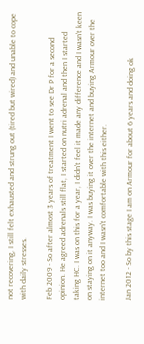not recovering, I still felt exhausted and strung out (tired but wired) and unable to cope with daily stresses.

Feb 2009 - So after almost 3 years of treatment I went to see Dr P for a second opinion. He agreed adrenals still flat, I started on nutri adrenal and then I started taking HC. I was on this for a year, I didn't feel it made any difference and I wasn't keen on staying on it anyway. I was buying it over the internet and buying Armour over the internet too and I wasn't comfortable with this either.

Jan 2012 - So by this stage I am on Armour for about 6 years and doing ok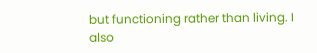but functioning rather than living. I also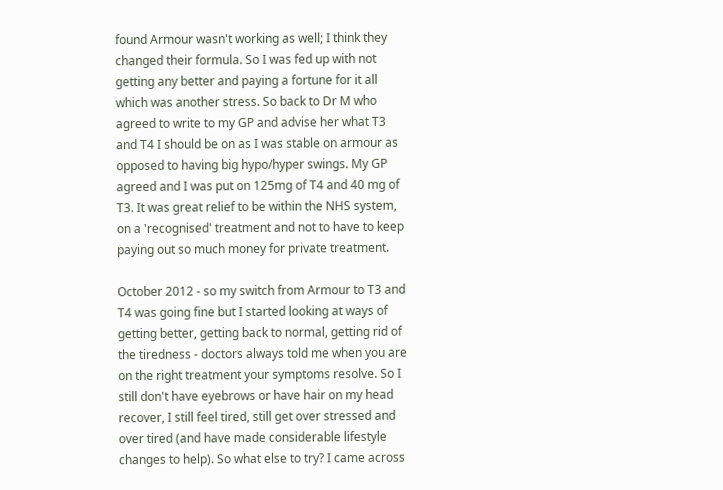found Armour wasn't working as well; I think they changed their formula. So I was fed up with not getting any better and paying a fortune for it all which was another stress. So back to Dr M who agreed to write to my GP and advise her what T3 and T4 I should be on as I was stable on armour as opposed to having big hypo/hyper swings. My GP agreed and I was put on 125mg of T4 and 40 mg of T3. It was great relief to be within the NHS system, on a 'recognised' treatment and not to have to keep paying out so much money for private treatment.

October 2012 - so my switch from Armour to T3 and T4 was going fine but I started looking at ways of getting better, getting back to normal, getting rid of the tiredness - doctors always told me when you are on the right treatment your symptoms resolve. So I still don't have eyebrows or have hair on my head recover, I still feel tired, still get over stressed and over tired (and have made considerable lifestyle changes to help). So what else to try? I came across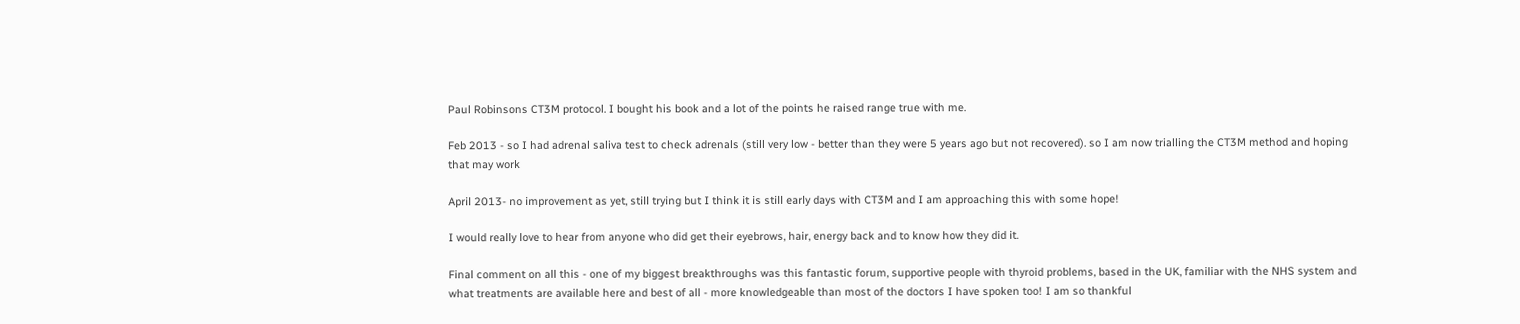Paul Robinsons CT3M protocol. I bought his book and a lot of the points he raised range true with me.

Feb 2013 - so I had adrenal saliva test to check adrenals (still very low - better than they were 5 years ago but not recovered). so I am now trialling the CT3M method and hoping that may work

April 2013- no improvement as yet, still trying but I think it is still early days with CT3M and I am approaching this with some hope!

I would really love to hear from anyone who did get their eyebrows, hair, energy back and to know how they did it.

Final comment on all this - one of my biggest breakthroughs was this fantastic forum, supportive people with thyroid problems, based in the UK, familiar with the NHS system and what treatments are available here and best of all - more knowledgeable than most of the doctors I have spoken too! I am so thankful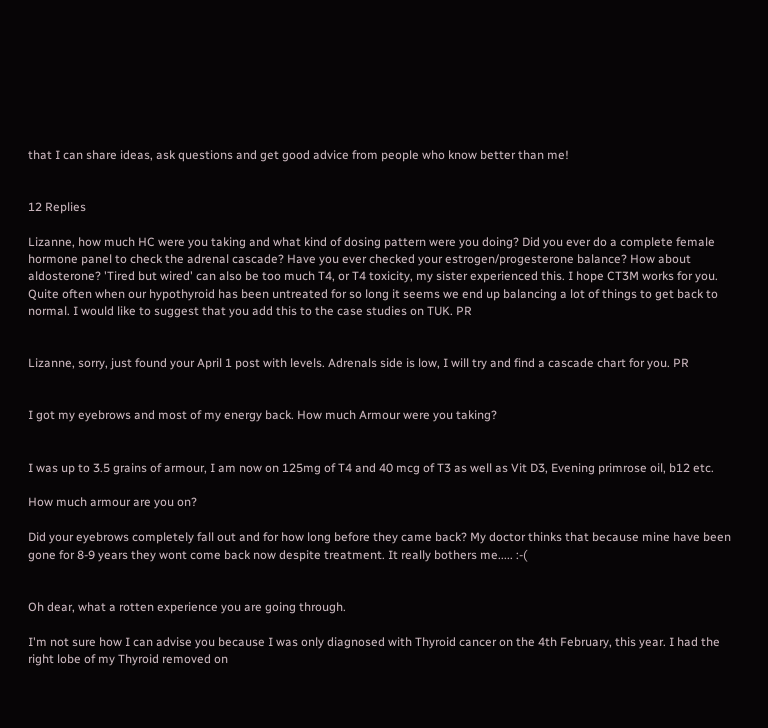that I can share ideas, ask questions and get good advice from people who know better than me!


12 Replies

Lizanne, how much HC were you taking and what kind of dosing pattern were you doing? Did you ever do a complete female hormone panel to check the adrenal cascade? Have you ever checked your estrogen/progesterone balance? How about aldosterone? 'Tired but wired' can also be too much T4, or T4 toxicity, my sister experienced this. I hope CT3M works for you. Quite often when our hypothyroid has been untreated for so long it seems we end up balancing a lot of things to get back to normal. I would like to suggest that you add this to the case studies on TUK. PR


Lizanne, sorry, just found your April 1 post with levels. Adrenals side is low, I will try and find a cascade chart for you. PR


I got my eyebrows and most of my energy back. How much Armour were you taking?


I was up to 3.5 grains of armour, I am now on 125mg of T4 and 40 mcg of T3 as well as Vit D3, Evening primrose oil, b12 etc.

How much armour are you on?

Did your eyebrows completely fall out and for how long before they came back? My doctor thinks that because mine have been gone for 8-9 years they wont come back now despite treatment. It really bothers me..... :-(


Oh dear, what a rotten experience you are going through.

I'm not sure how I can advise you because I was only diagnosed with Thyroid cancer on the 4th February, this year. I had the right lobe of my Thyroid removed on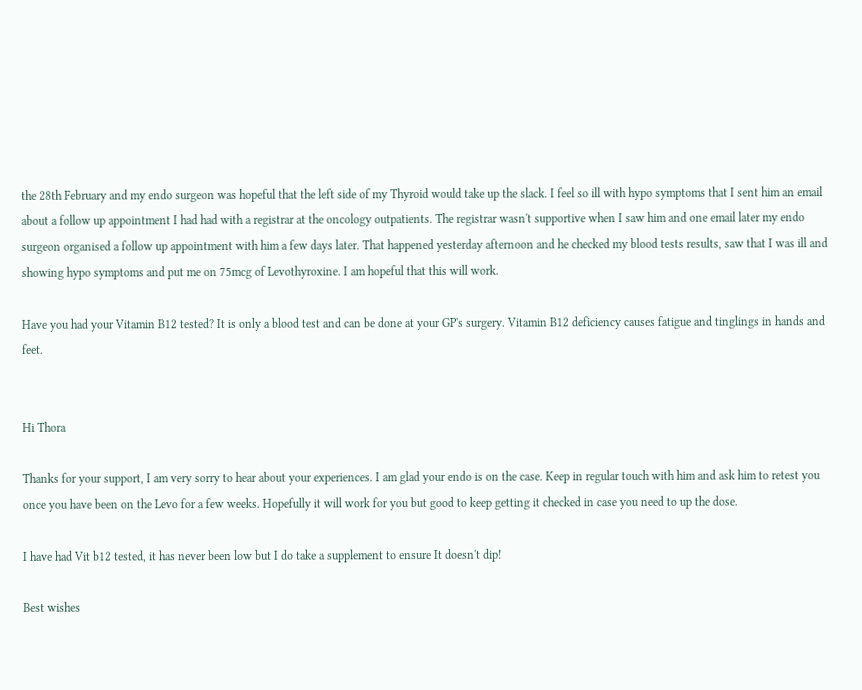the 28th February and my endo surgeon was hopeful that the left side of my Thyroid would take up the slack. I feel so ill with hypo symptoms that I sent him an email about a follow up appointment I had had with a registrar at the oncology outpatients. The registrar wasn't supportive when I saw him and one email later my endo surgeon organised a follow up appointment with him a few days later. That happened yesterday afternoon and he checked my blood tests results, saw that I was ill and showing hypo symptoms and put me on 75mcg of Levothyroxine. I am hopeful that this will work.

Have you had your Vitamin B12 tested? It is only a blood test and can be done at your GP's surgery. Vitamin B12 deficiency causes fatigue and tinglings in hands and feet.


Hi Thora

Thanks for your support, I am very sorry to hear about your experiences. I am glad your endo is on the case. Keep in regular touch with him and ask him to retest you once you have been on the Levo for a few weeks. Hopefully it will work for you but good to keep getting it checked in case you need to up the dose.

I have had Vit b12 tested, it has never been low but I do take a supplement to ensure It doesn't dip!

Best wishes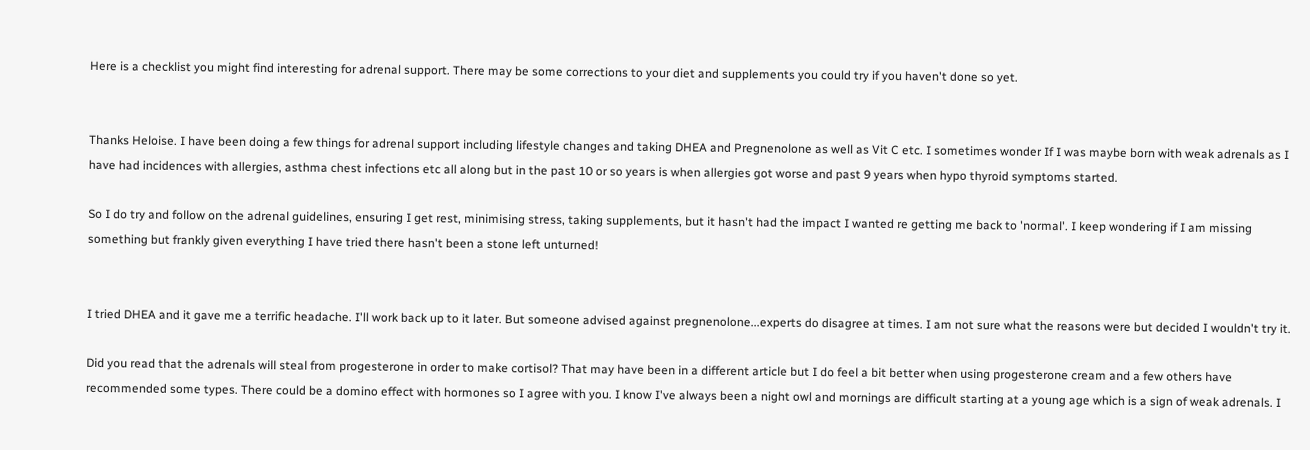Here is a checklist you might find interesting for adrenal support. There may be some corrections to your diet and supplements you could try if you haven't done so yet.


Thanks Heloise. I have been doing a few things for adrenal support including lifestyle changes and taking DHEA and Pregnenolone as well as Vit C etc. I sometimes wonder If I was maybe born with weak adrenals as I have had incidences with allergies, asthma chest infections etc all along but in the past 10 or so years is when allergies got worse and past 9 years when hypo thyroid symptoms started.

So I do try and follow on the adrenal guidelines, ensuring I get rest, minimising stress, taking supplements, but it hasn't had the impact I wanted re getting me back to 'normal'. I keep wondering if I am missing something but frankly given everything I have tried there hasn't been a stone left unturned!


I tried DHEA and it gave me a terrific headache. I'll work back up to it later. But someone advised against pregnenolone...experts do disagree at times. I am not sure what the reasons were but decided I wouldn't try it.

Did you read that the adrenals will steal from progesterone in order to make cortisol? That may have been in a different article but I do feel a bit better when using progesterone cream and a few others have recommended some types. There could be a domino effect with hormones so I agree with you. I know I've always been a night owl and mornings are difficult starting at a young age which is a sign of weak adrenals. I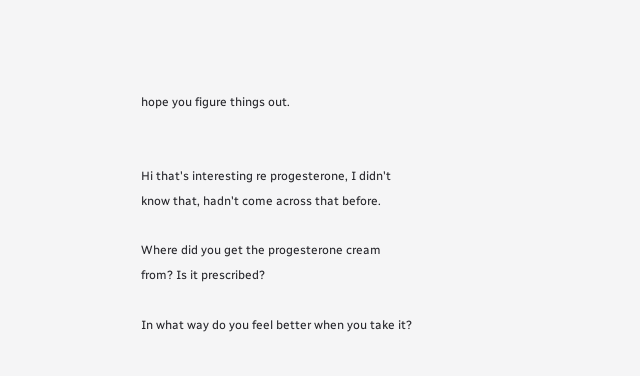hope you figure things out.


Hi that's interesting re progesterone, I didn't know that, hadn't come across that before.

Where did you get the progesterone cream from? Is it prescribed?

In what way do you feel better when you take it?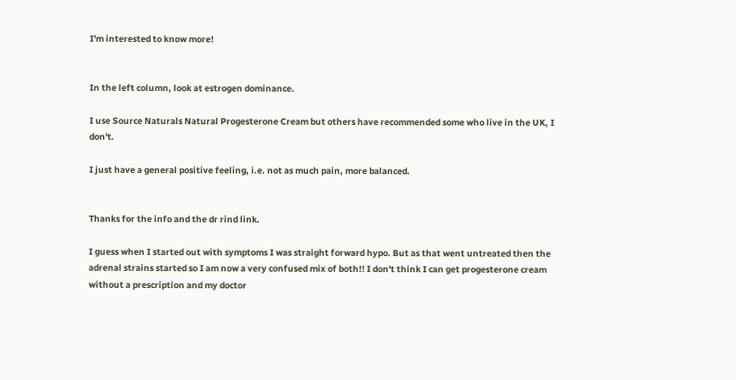I'm interested to know more!


In the left column, look at estrogen dominance.

I use Source Naturals Natural Progesterone Cream but others have recommended some who live in the UK, I don't.

I just have a general positive feeling, i.e. not as much pain, more balanced.


Thanks for the info and the dr rind link.

I guess when I started out with symptoms I was straight forward hypo. But as that went untreated then the adrenal strains started so I am now a very confused mix of both!! I don't think I can get progesterone cream without a prescription and my doctor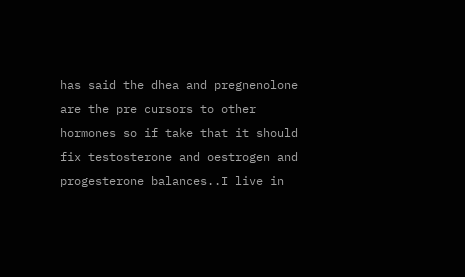has said the dhea and pregnenolone are the pre cursors to other hormones so if take that it should fix testosterone and oestrogen and progesterone balances..I live in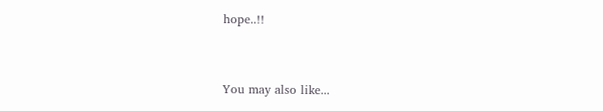hope..!!


You may also like...